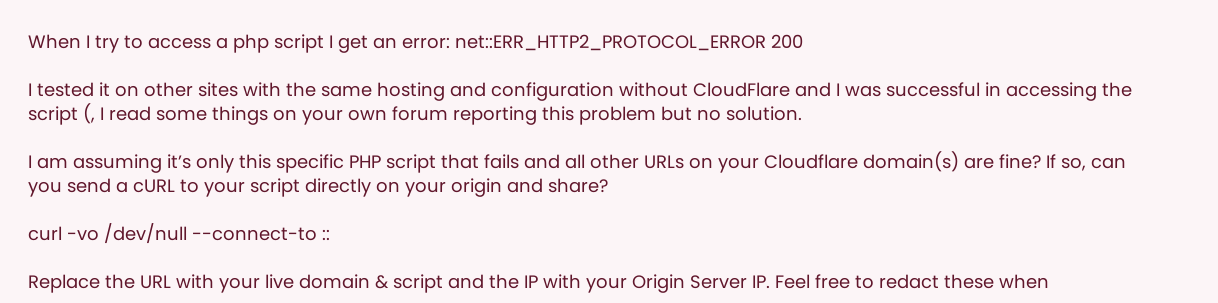When I try to access a php script I get an error: net::ERR_HTTP2_PROTOCOL_ERROR 200

I tested it on other sites with the same hosting and configuration without CloudFlare and I was successful in accessing the script (, I read some things on your own forum reporting this problem but no solution.

I am assuming it’s only this specific PHP script that fails and all other URLs on your Cloudflare domain(s) are fine? If so, can you send a cURL to your script directly on your origin and share?

curl -vo /dev/null --connect-to ::

Replace the URL with your live domain & script and the IP with your Origin Server IP. Feel free to redact these when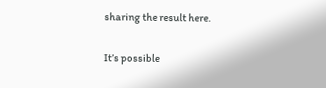sharing the result here.

It’s possible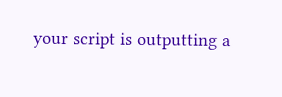your script is outputting a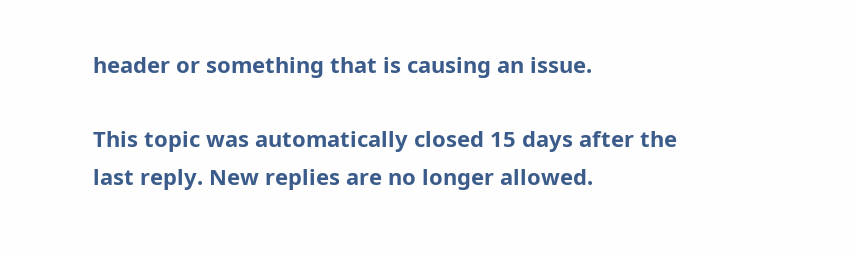header or something that is causing an issue.

This topic was automatically closed 15 days after the last reply. New replies are no longer allowed.